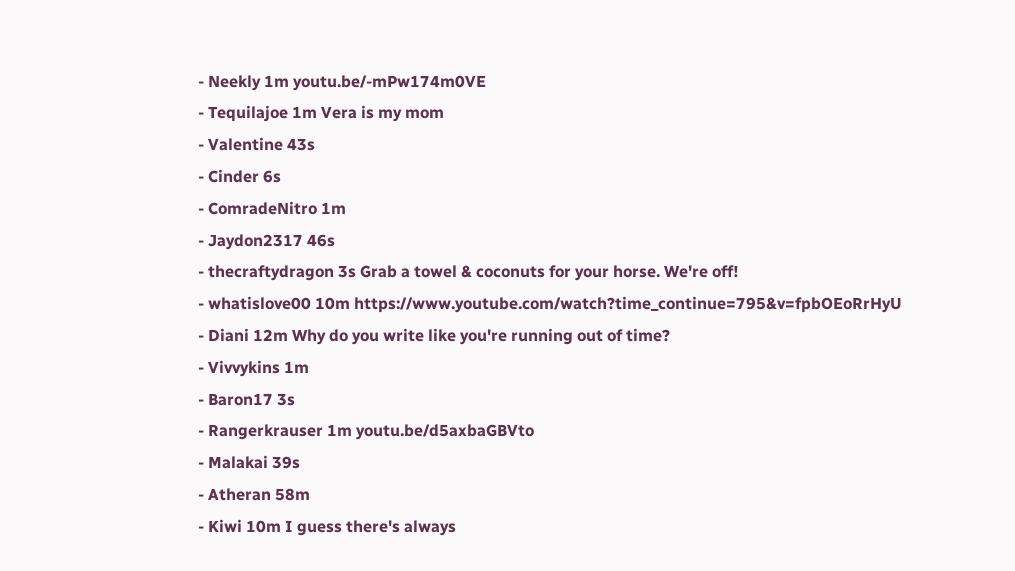- Neekly 1m youtu.be/-mPw174m0VE
- Tequilajoe 1m Vera is my mom
- Valentine 43s
- Cinder 6s
- ComradeNitro 1m
- Jaydon2317 46s
- thecraftydragon 3s Grab a towel & coconuts for your horse. We're off!
- whatislove00 10m https://www.youtube.com/watch?time_continue=795&v=fpbOEoRrHyU
- Diani 12m Why do you write like you're running out of time?
- Vivvykins 1m
- Baron17 3s
- Rangerkrauser 1m youtu.be/d5axbaGBVto
- Malakai 39s
- Atheran 58m
- Kiwi 10m I guess there's always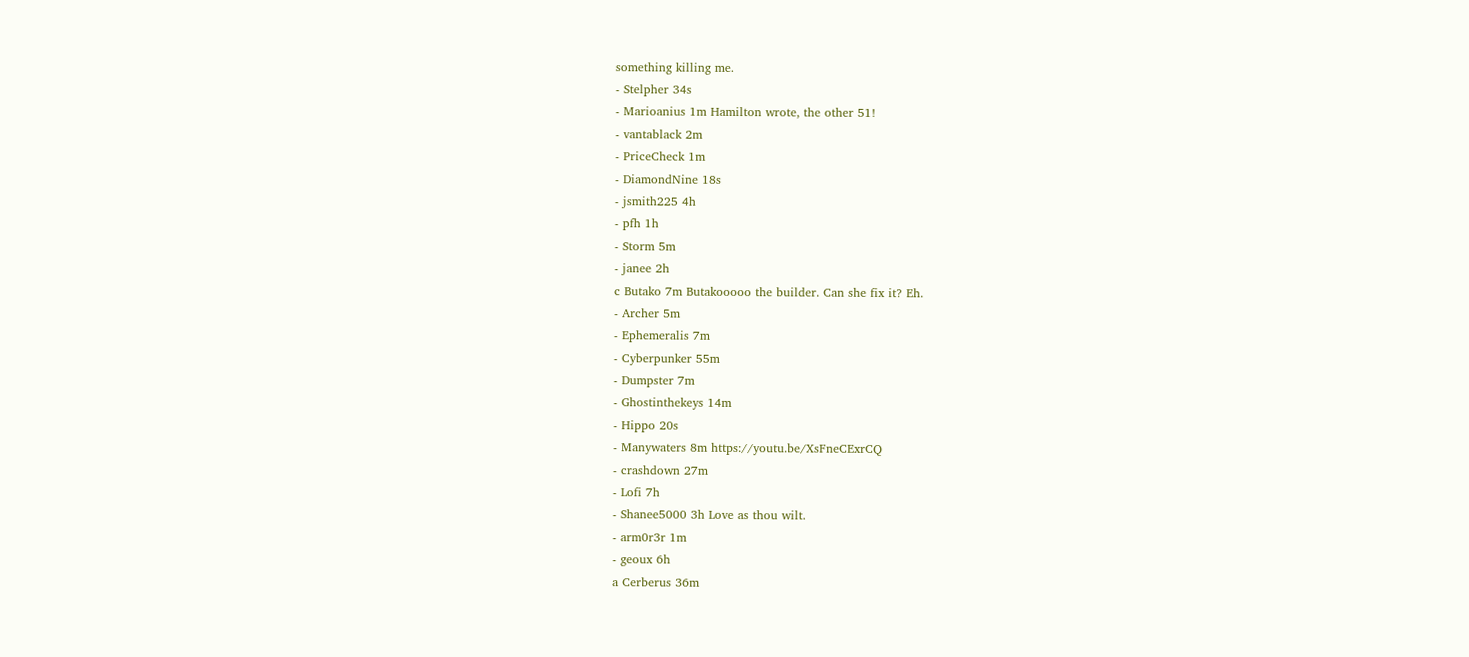something killing me.
- Stelpher 34s
- Marioanius 1m Hamilton wrote, the other 51!
- vantablack 2m
- PriceCheck 1m
- DiamondNine 18s
- jsmith225 4h
- pfh 1h
- Storm 5m
- janee 2h
c Butako 7m Butakooooo the builder. Can she fix it? Eh.
- Archer 5m
- Ephemeralis 7m
- Cyberpunker 55m
- Dumpster 7m
- Ghostinthekeys 14m
- Hippo 20s
- Manywaters 8m https://youtu.be/XsFneCExrCQ
- crashdown 27m
- Lofi 7h
- Shanee5000 3h Love as thou wilt.
- arm0r3r 1m
- geoux 6h
a Cerberus 36m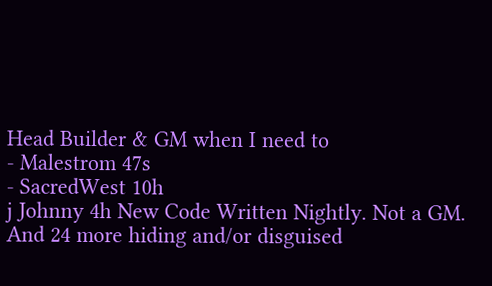Head Builder & GM when I need to
- Malestrom 47s
- SacredWest 10h
j Johnny 4h New Code Written Nightly. Not a GM.
And 24 more hiding and/or disguised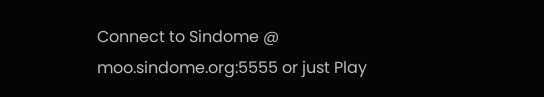Connect to Sindome @ moo.sindome.org:5555 or just Play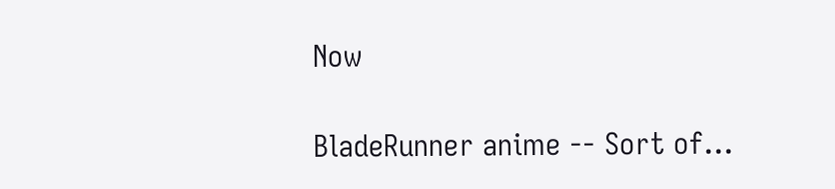Now

BladeRunner anime -- Sort of...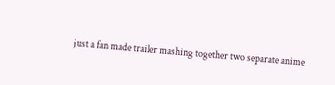just a fan made trailer mashing together two separate anime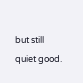but still quiet good.